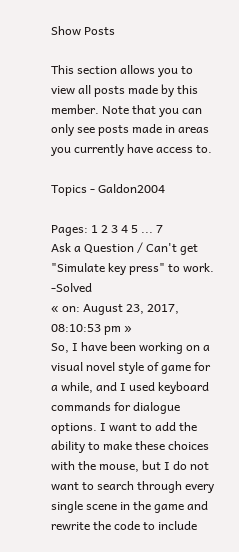Show Posts

This section allows you to view all posts made by this member. Note that you can only see posts made in areas you currently have access to.

Topics - Galdon2004

Pages: 1 2 3 4 5 ... 7
Ask a Question / Can't get "Simulate key press" to work. -Solved
« on: August 23, 2017, 08:10:53 pm »
So, I have been working on a visual novel style of game for a while, and I used keyboard commands for dialogue options. I want to add the ability to make these choices with the mouse, but I do not want to search through every single scene in the game and rewrite the code to include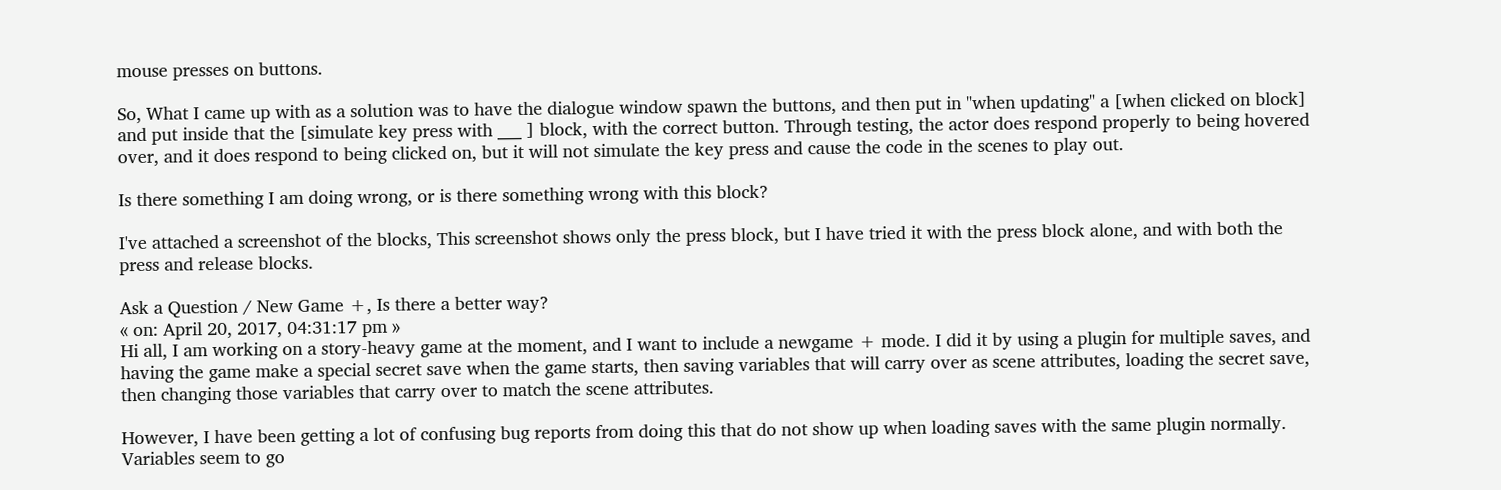mouse presses on buttons.

So, What I came up with as a solution was to have the dialogue window spawn the buttons, and then put in "when updating" a [when clicked on block] and put inside that the [simulate key press with ___ ] block, with the correct button. Through testing, the actor does respond properly to being hovered over, and it does respond to being clicked on, but it will not simulate the key press and cause the code in the scenes to play out.

Is there something I am doing wrong, or is there something wrong with this block?

I've attached a screenshot of the blocks, This screenshot shows only the press block, but I have tried it with the press block alone, and with both the press and release blocks.

Ask a Question / New Game +, Is there a better way?
« on: April 20, 2017, 04:31:17 pm »
Hi all, I am working on a story-heavy game at the moment, and I want to include a newgame + mode. I did it by using a plugin for multiple saves, and having the game make a special secret save when the game starts, then saving variables that will carry over as scene attributes, loading the secret save, then changing those variables that carry over to match the scene attributes.

However, I have been getting a lot of confusing bug reports from doing this that do not show up when loading saves with the same plugin normally. Variables seem to go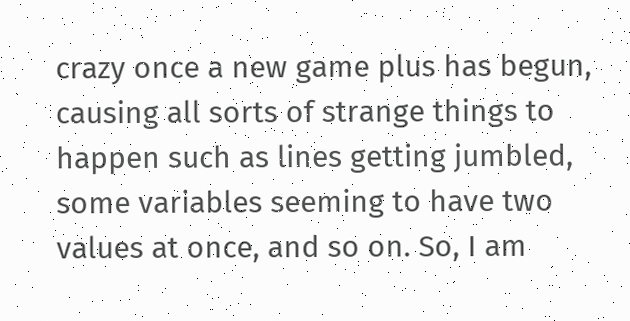crazy once a new game plus has begun, causing all sorts of strange things to happen such as lines getting jumbled, some variables seeming to have two values at once, and so on. So, I am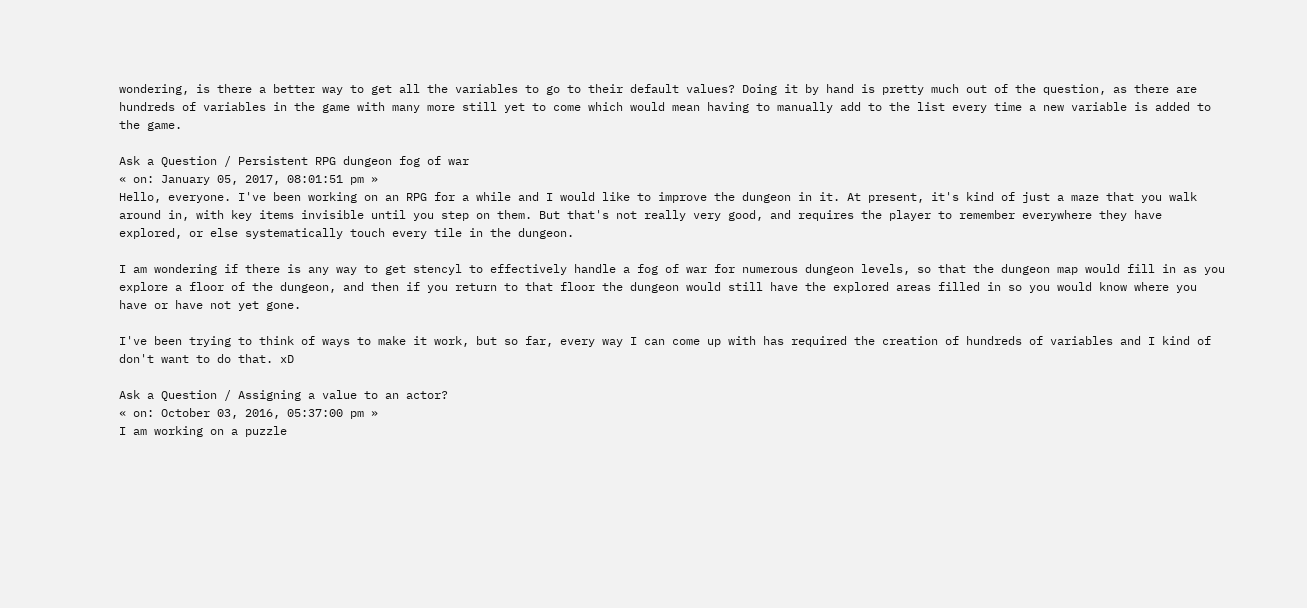wondering, is there a better way to get all the variables to go to their default values? Doing it by hand is pretty much out of the question, as there are hundreds of variables in the game with many more still yet to come which would mean having to manually add to the list every time a new variable is added to the game.

Ask a Question / Persistent RPG dungeon fog of war
« on: January 05, 2017, 08:01:51 pm »
Hello, everyone. I've been working on an RPG for a while and I would like to improve the dungeon in it. At present, it's kind of just a maze that you walk around in, with key items invisible until you step on them. But that's not really very good, and requires the player to remember everywhere they have explored, or else systematically touch every tile in the dungeon.

I am wondering if there is any way to get stencyl to effectively handle a fog of war for numerous dungeon levels, so that the dungeon map would fill in as you explore a floor of the dungeon, and then if you return to that floor the dungeon would still have the explored areas filled in so you would know where you have or have not yet gone.

I've been trying to think of ways to make it work, but so far, every way I can come up with has required the creation of hundreds of variables and I kind of don't want to do that. xD

Ask a Question / Assigning a value to an actor?
« on: October 03, 2016, 05:37:00 pm »
I am working on a puzzle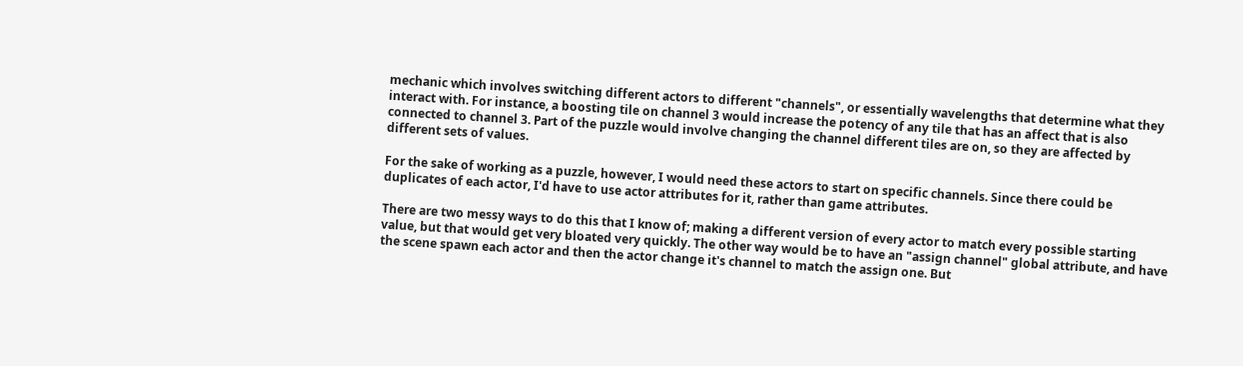mechanic which involves switching different actors to different "channels", or essentially wavelengths that determine what they interact with. For instance, a boosting tile on channel 3 would increase the potency of any tile that has an affect that is also connected to channel 3. Part of the puzzle would involve changing the channel different tiles are on, so they are affected by different sets of values.

For the sake of working as a puzzle, however, I would need these actors to start on specific channels. Since there could be duplicates of each actor, I'd have to use actor attributes for it, rather than game attributes.

There are two messy ways to do this that I know of; making a different version of every actor to match every possible starting value, but that would get very bloated very quickly. The other way would be to have an "assign channel" global attribute, and have the scene spawn each actor and then the actor change it's channel to match the assign one. But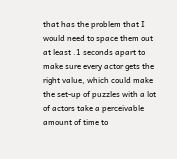that has the problem that I would need to space them out at least .1 seconds apart to make sure every actor gets the right value, which could make the set-up of puzzles with a lot of actors take a perceivable amount of time to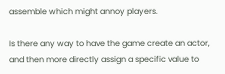assemble which might annoy players.

Is there any way to have the game create an actor, and then more directly assign a specific value to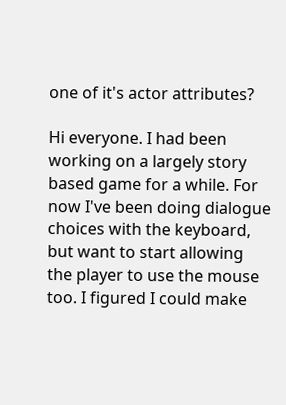one of it's actor attributes?

Hi everyone. I had been working on a largely story based game for a while. For now I've been doing dialogue choices with the keyboard, but want to start allowing the player to use the mouse too. I figured I could make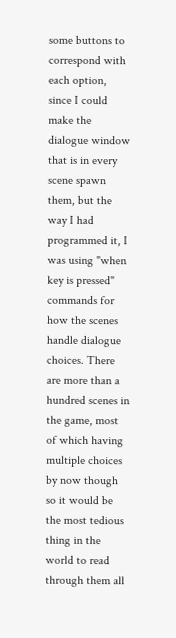some buttons to correspond with each option, since I could make the dialogue window that is in every scene spawn them, but the way I had programmed it, I was using "when key is pressed" commands for how the scenes handle dialogue choices. There are more than a hundred scenes in the game, most of which having multiple choices by now though so it would be the most tedious thing in the world to read through them all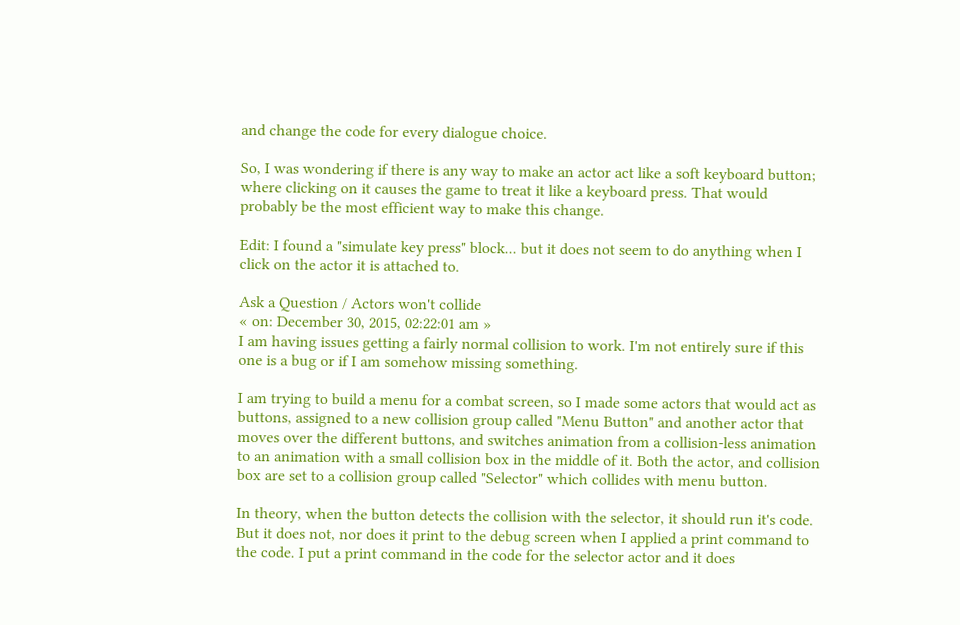and change the code for every dialogue choice.

So, I was wondering if there is any way to make an actor act like a soft keyboard button; where clicking on it causes the game to treat it like a keyboard press. That would probably be the most efficient way to make this change.

Edit: I found a "simulate key press" block... but it does not seem to do anything when I click on the actor it is attached to.

Ask a Question / Actors won't collide
« on: December 30, 2015, 02:22:01 am »
I am having issues getting a fairly normal collision to work. I'm not entirely sure if this one is a bug or if I am somehow missing something.

I am trying to build a menu for a combat screen, so I made some actors that would act as buttons, assigned to a new collision group called "Menu Button" and another actor that moves over the different buttons, and switches animation from a collision-less animation to an animation with a small collision box in the middle of it. Both the actor, and collision box are set to a collision group called "Selector" which collides with menu button.

In theory, when the button detects the collision with the selector, it should run it's code. But it does not, nor does it print to the debug screen when I applied a print command to the code. I put a print command in the code for the selector actor and it does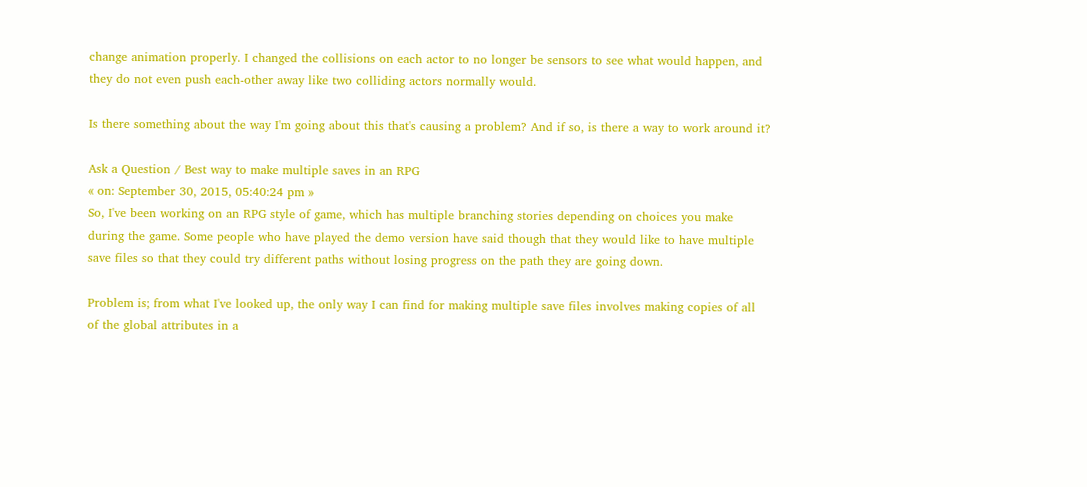change animation properly. I changed the collisions on each actor to no longer be sensors to see what would happen, and they do not even push each-other away like two colliding actors normally would.

Is there something about the way I'm going about this that's causing a problem? And if so, is there a way to work around it?

Ask a Question / Best way to make multiple saves in an RPG
« on: September 30, 2015, 05:40:24 pm »
So, I've been working on an RPG style of game, which has multiple branching stories depending on choices you make during the game. Some people who have played the demo version have said though that they would like to have multiple save files so that they could try different paths without losing progress on the path they are going down.

Problem is; from what I've looked up, the only way I can find for making multiple save files involves making copies of all of the global attributes in a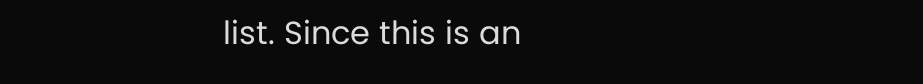list. Since this is an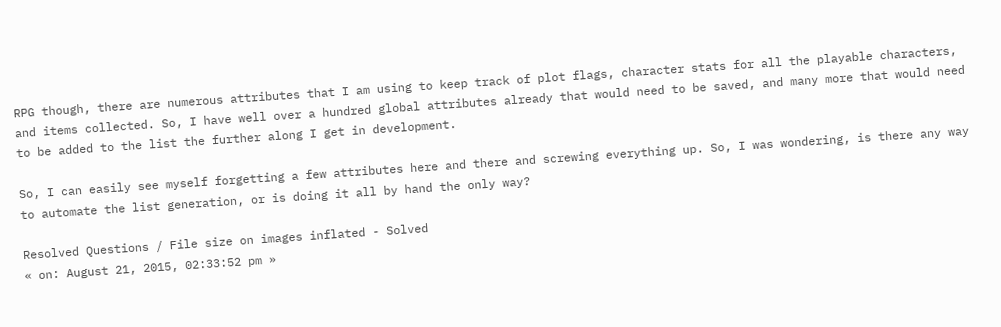RPG though, there are numerous attributes that I am using to keep track of plot flags, character stats for all the playable characters, and items collected. So, I have well over a hundred global attributes already that would need to be saved, and many more that would need to be added to the list the further along I get in development.

So, I can easily see myself forgetting a few attributes here and there and screwing everything up. So, I was wondering, is there any way to automate the list generation, or is doing it all by hand the only way?

Resolved Questions / File size on images inflated - Solved
« on: August 21, 2015, 02:33:52 pm »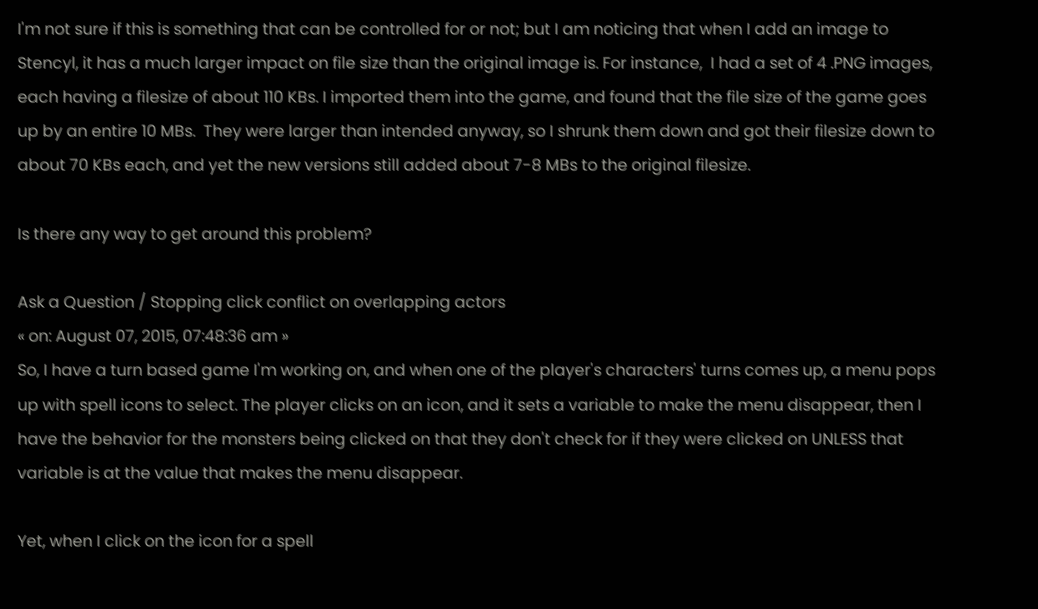I'm not sure if this is something that can be controlled for or not; but I am noticing that when I add an image to Stencyl, it has a much larger impact on file size than the original image is. For instance,  I had a set of 4 .PNG images, each having a filesize of about 110 KBs. I imported them into the game, and found that the file size of the game goes up by an entire 10 MBs.  They were larger than intended anyway, so I shrunk them down and got their filesize down to about 70 KBs each, and yet the new versions still added about 7-8 MBs to the original filesize.

Is there any way to get around this problem?

Ask a Question / Stopping click conflict on overlapping actors
« on: August 07, 2015, 07:48:36 am »
So, I have a turn based game I'm working on, and when one of the player's characters' turns comes up, a menu pops up with spell icons to select. The player clicks on an icon, and it sets a variable to make the menu disappear, then I have the behavior for the monsters being clicked on that they don't check for if they were clicked on UNLESS that variable is at the value that makes the menu disappear.

Yet, when I click on the icon for a spell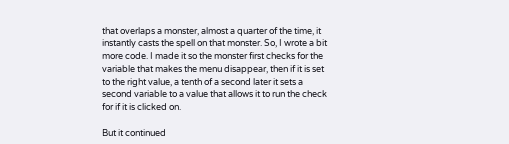that overlaps a monster, almost a quarter of the time, it instantly casts the spell on that monster. So, I wrote a bit more code. I made it so the monster first checks for the variable that makes the menu disappear, then if it is set to the right value, a tenth of a second later it sets a second variable to a value that allows it to run the check for if it is clicked on.

But it continued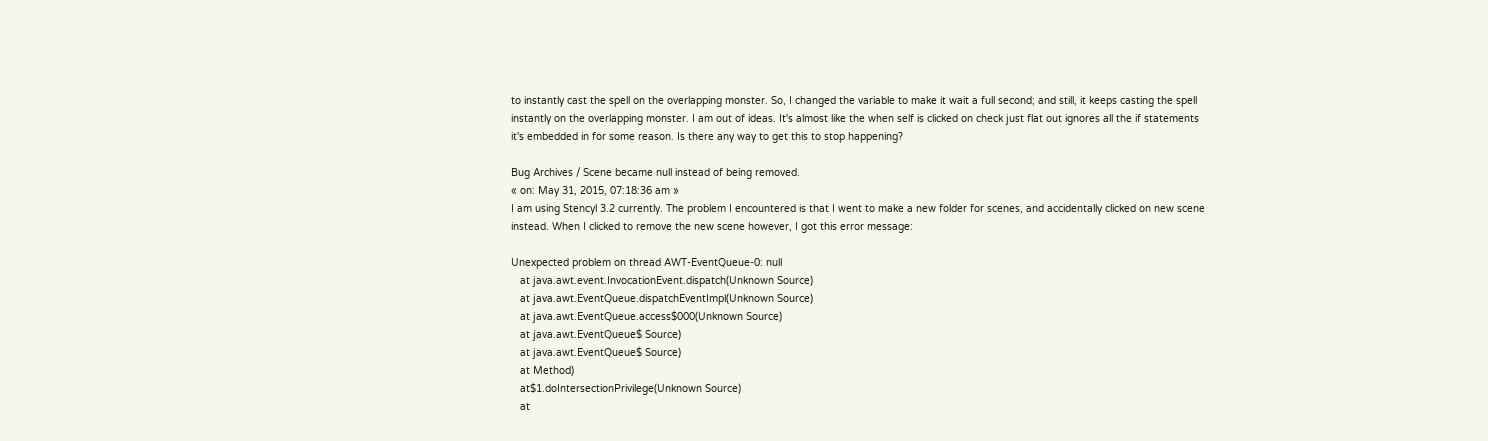to instantly cast the spell on the overlapping monster. So, I changed the variable to make it wait a full second; and still, it keeps casting the spell instantly on the overlapping monster. I am out of ideas. It's almost like the when self is clicked on check just flat out ignores all the if statements it's embedded in for some reason. Is there any way to get this to stop happening?

Bug Archives / Scene became null instead of being removed.
« on: May 31, 2015, 07:18:36 am »
I am using Stencyl 3.2 currently. The problem I encountered is that I went to make a new folder for scenes, and accidentally clicked on new scene instead. When I clicked to remove the new scene however, I got this error message:

Unexpected problem on thread AWT-EventQueue-0: null
   at java.awt.event.InvocationEvent.dispatch(Unknown Source)
   at java.awt.EventQueue.dispatchEventImpl(Unknown Source)
   at java.awt.EventQueue.access$000(Unknown Source)
   at java.awt.EventQueue$ Source)
   at java.awt.EventQueue$ Source)
   at Method)
   at$1.doIntersectionPrivilege(Unknown Source)
   at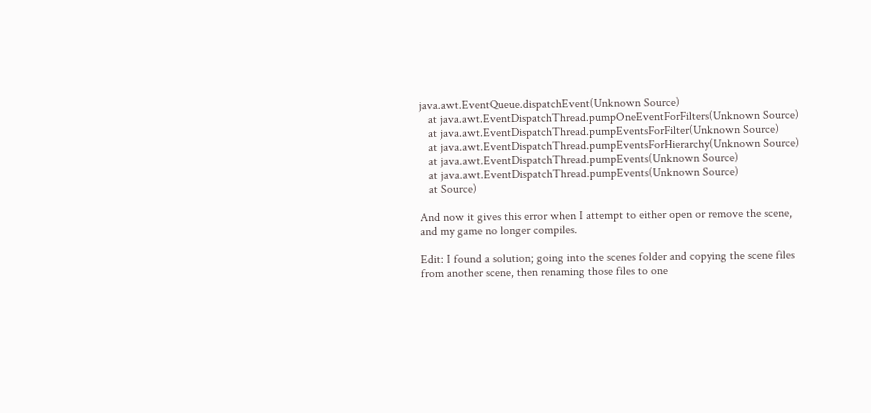java.awt.EventQueue.dispatchEvent(Unknown Source)
   at java.awt.EventDispatchThread.pumpOneEventForFilters(Unknown Source)
   at java.awt.EventDispatchThread.pumpEventsForFilter(Unknown Source)
   at java.awt.EventDispatchThread.pumpEventsForHierarchy(Unknown Source)
   at java.awt.EventDispatchThread.pumpEvents(Unknown Source)
   at java.awt.EventDispatchThread.pumpEvents(Unknown Source)
   at Source)

And now it gives this error when I attempt to either open or remove the scene, and my game no longer compiles.

Edit: I found a solution; going into the scenes folder and copying the scene files from another scene, then renaming those files to one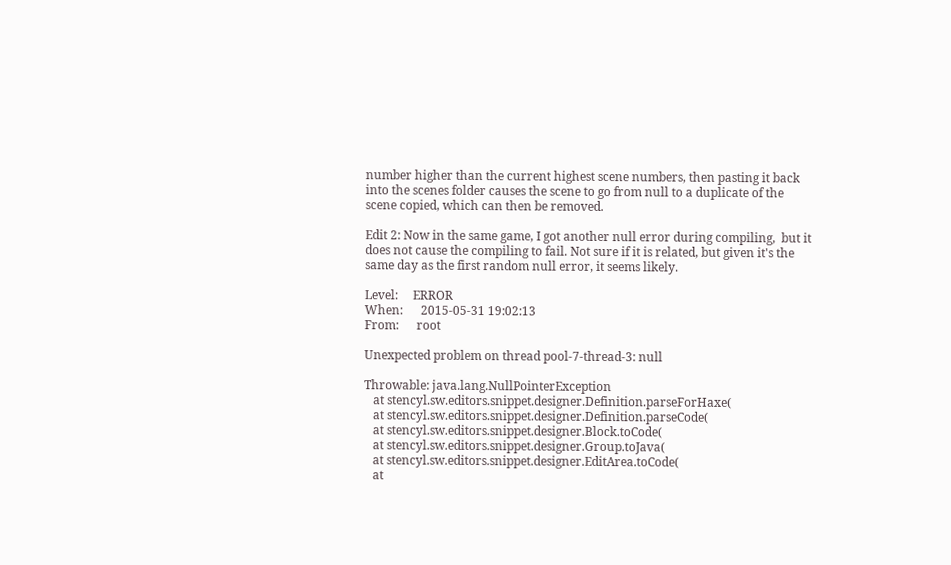number higher than the current highest scene numbers, then pasting it back into the scenes folder causes the scene to go from null to a duplicate of the scene copied, which can then be removed.

Edit 2: Now in the same game, I got another null error during compiling,  but it does not cause the compiling to fail. Not sure if it is related, but given it's the same day as the first random null error, it seems likely.

Level:     ERROR
When:      2015-05-31 19:02:13
From:      root

Unexpected problem on thread pool-7-thread-3: null

Throwable: java.lang.NullPointerException
   at stencyl.sw.editors.snippet.designer.Definition.parseForHaxe(
   at stencyl.sw.editors.snippet.designer.Definition.parseCode(
   at stencyl.sw.editors.snippet.designer.Block.toCode(
   at stencyl.sw.editors.snippet.designer.Group.toJava(
   at stencyl.sw.editors.snippet.designer.EditArea.toCode(
   at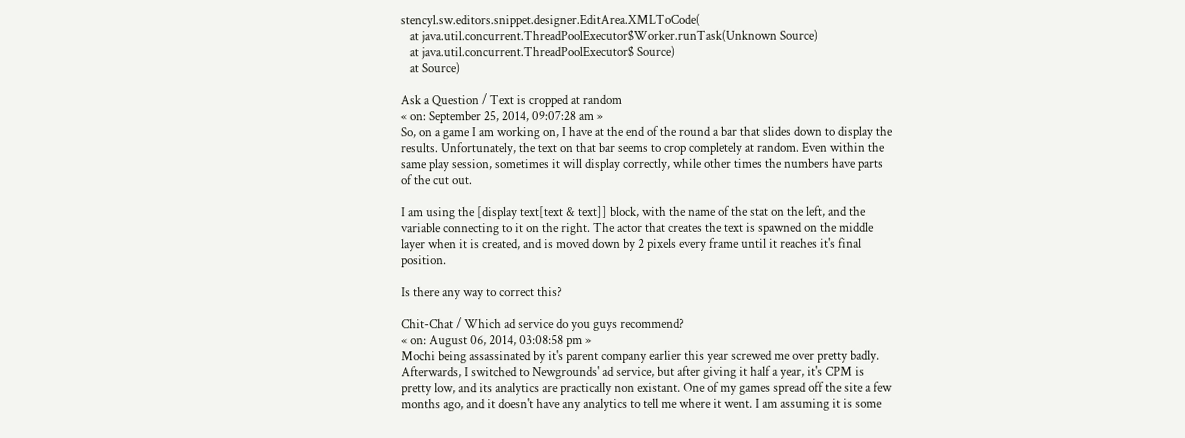stencyl.sw.editors.snippet.designer.EditArea.XMLToCode(
   at java.util.concurrent.ThreadPoolExecutor$Worker.runTask(Unknown Source)
   at java.util.concurrent.ThreadPoolExecutor$ Source)
   at Source)

Ask a Question / Text is cropped at random
« on: September 25, 2014, 09:07:28 am »
So, on a game I am working on, I have at the end of the round a bar that slides down to display the results. Unfortunately, the text on that bar seems to crop completely at random. Even within the same play session, sometimes it will display correctly, while other times the numbers have parts of the cut out.

I am using the [display text[text & text]] block, with the name of the stat on the left, and the variable connecting to it on the right. The actor that creates the text is spawned on the middle layer when it is created, and is moved down by 2 pixels every frame until it reaches it's final position.

Is there any way to correct this?

Chit-Chat / Which ad service do you guys recommend?
« on: August 06, 2014, 03:08:58 pm »
Mochi being assassinated by it's parent company earlier this year screwed me over pretty badly. Afterwards, I switched to Newgrounds' ad service, but after giving it half a year, it's CPM is pretty low, and its analytics are practically non existant. One of my games spread off the site a few months ago, and it doesn't have any analytics to tell me where it went. I am assuming it is some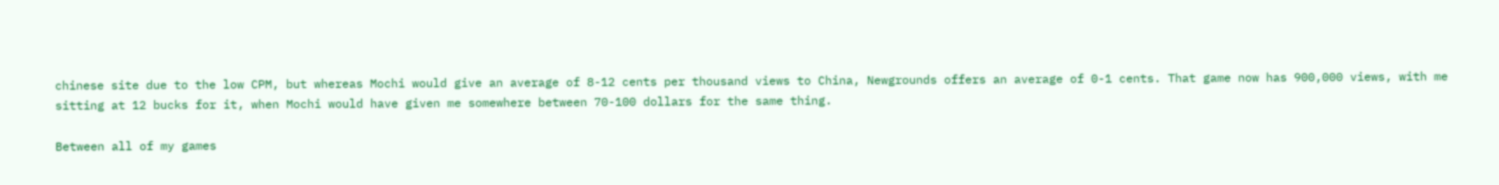chinese site due to the low CPM, but whereas Mochi would give an average of 8-12 cents per thousand views to China, Newgrounds offers an average of 0-1 cents. That game now has 900,000 views, with me sitting at 12 bucks for it, when Mochi would have given me somewhere between 70-100 dollars for the same thing.

Between all of my games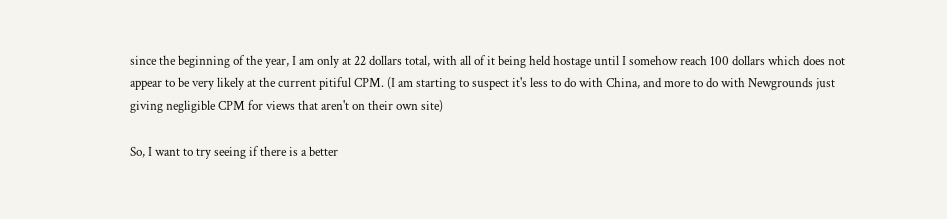since the beginning of the year, I am only at 22 dollars total, with all of it being held hostage until I somehow reach 100 dollars which does not appear to be very likely at the current pitiful CPM. (I am starting to suspect it's less to do with China, and more to do with Newgrounds just giving negligible CPM for views that aren't on their own site)

So, I want to try seeing if there is a better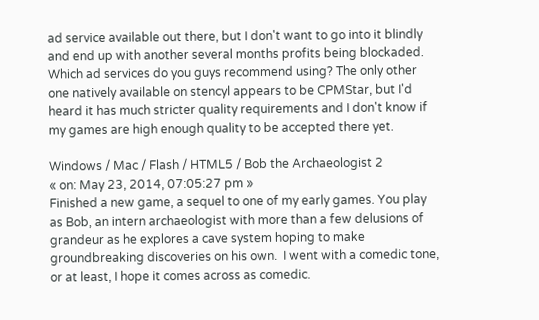ad service available out there, but I don't want to go into it blindly and end up with another several months profits being blockaded. Which ad services do you guys recommend using? The only other one natively available on stencyl appears to be CPMStar, but I'd heard it has much stricter quality requirements and I don't know if my games are high enough quality to be accepted there yet.

Windows / Mac / Flash / HTML5 / Bob the Archaeologist 2
« on: May 23, 2014, 07:05:27 pm »
Finished a new game, a sequel to one of my early games. You play as Bob, an intern archaeologist with more than a few delusions of grandeur as he explores a cave system hoping to make groundbreaking discoveries on his own.  I went with a comedic tone, or at least, I hope it comes across as comedic.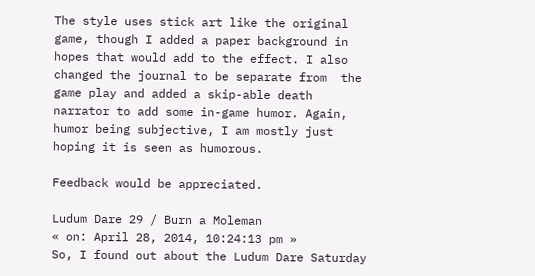The style uses stick art like the original game, though I added a paper background in hopes that would add to the effect. I also changed the journal to be separate from  the game play and added a skip-able death narrator to add some in-game humor. Again, humor being subjective, I am mostly just hoping it is seen as humorous.

Feedback would be appreciated.

Ludum Dare 29 / Burn a Moleman
« on: April 28, 2014, 10:24:13 pm »
So, I found out about the Ludum Dare Saturday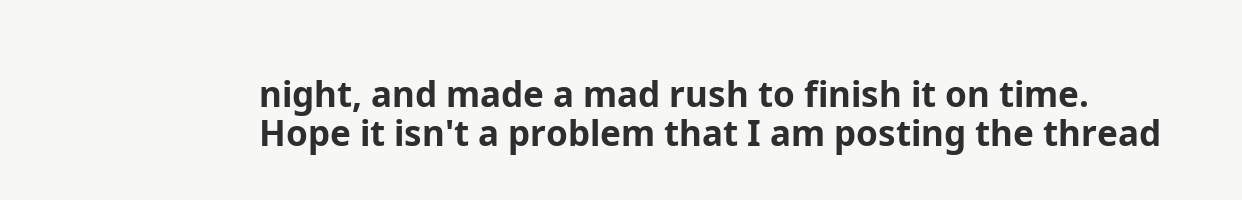night, and made a mad rush to finish it on time. Hope it isn't a problem that I am posting the thread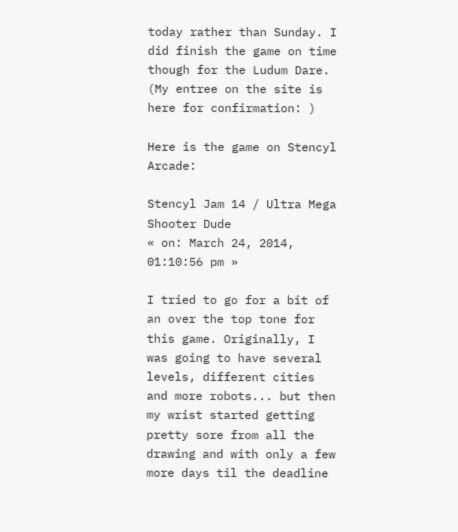today rather than Sunday. I did finish the game on time though for the Ludum Dare.  (My entree on the site is here for confirmation: )

Here is the game on Stencyl Arcade:

Stencyl Jam 14 / Ultra Mega Shooter Dude
« on: March 24, 2014, 01:10:56 pm »

I tried to go for a bit of an over the top tone for this game. Originally, I was going to have several levels, different cities and more robots... but then my wrist started getting pretty sore from all the drawing and with only a few more days til the deadline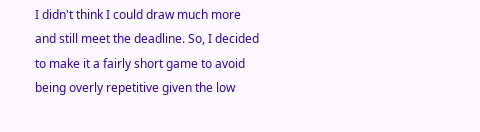I didn't think I could draw much more and still meet the deadline. So, I decided to make it a fairly short game to avoid being overly repetitive given the low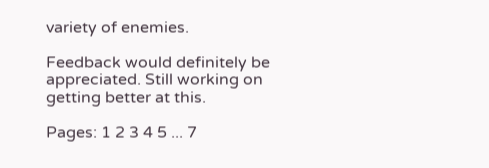variety of enemies.

Feedback would definitely be appreciated. Still working on getting better at this.

Pages: 1 2 3 4 5 ... 7